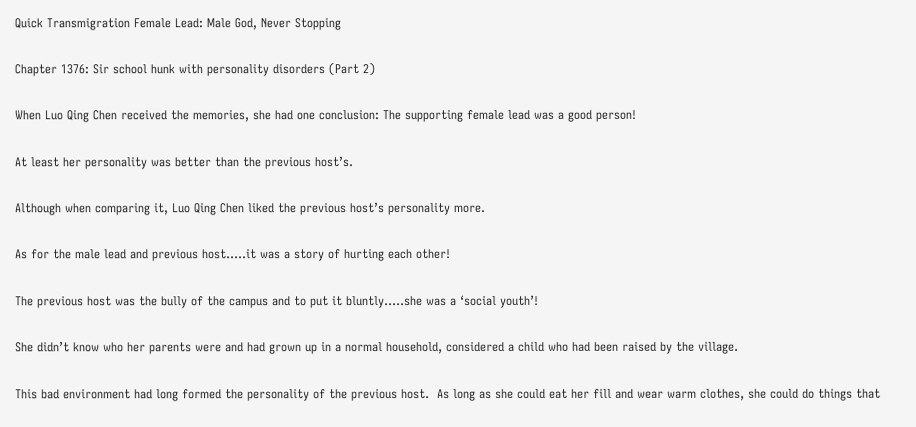Quick Transmigration Female Lead: Male God, Never Stopping

Chapter 1376: Sir school hunk with personality disorders (Part 2)

When Luo Qing Chen received the memories, she had one conclusion: The supporting female lead was a good person!

At least her personality was better than the previous host’s.

Although when comparing it, Luo Qing Chen liked the previous host’s personality more.

As for the male lead and previous host…..it was a story of hurting each other!

The previous host was the bully of the campus and to put it bluntly…..she was a ‘social youth’!

She didn’t know who her parents were and had grown up in a normal household, considered a child who had been raised by the village.

This bad environment had long formed the personality of the previous host.  As long as she could eat her fill and wear warm clothes, she could do things that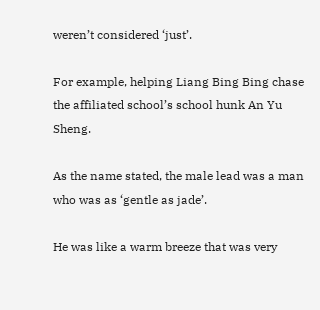weren’t considered ‘just’.

For example, helping Liang Bing Bing chase the affiliated school’s school hunk An Yu Sheng.

As the name stated, the male lead was a man who was as ‘gentle as jade’.

He was like a warm breeze that was very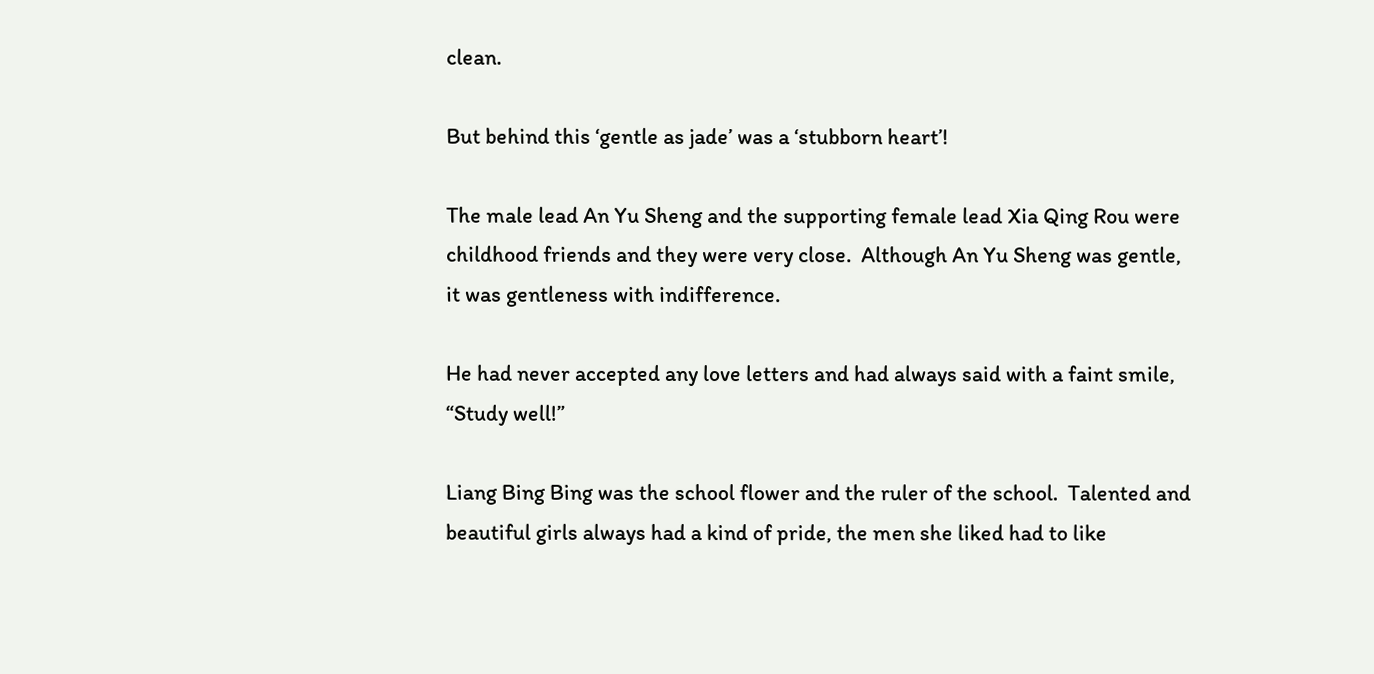clean.

But behind this ‘gentle as jade’ was a ‘stubborn heart’!

The male lead An Yu Sheng and the supporting female lead Xia Qing Rou were childhood friends and they were very close.  Although An Yu Sheng was gentle, it was gentleness with indifference.

He had never accepted any love letters and had always said with a faint smile, “Study well!”

Liang Bing Bing was the school flower and the ruler of the school.  Talented and beautiful girls always had a kind of pride, the men she liked had to like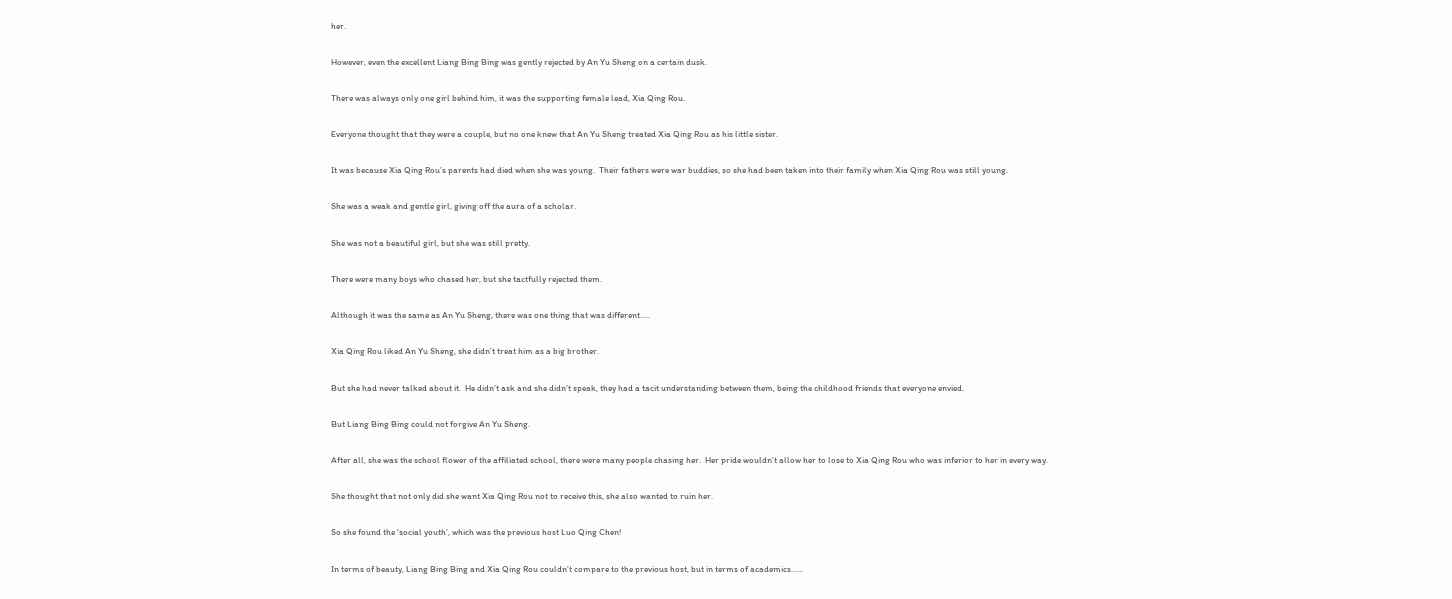her.

However, even the excellent Liang Bing Bing was gently rejected by An Yu Sheng on a certain dusk.

There was always only one girl behind him, it was the supporting female lead, Xia Qing Rou.

Everyone thought that they were a couple, but no one knew that An Yu Sheng treated Xia Qing Rou as his little sister.

It was because Xia Qing Rou’s parents had died when she was young.  Their fathers were war buddies, so she had been taken into their family when Xia Qing Rou was still young.

She was a weak and gentle girl, giving off the aura of a scholar.

She was not a beautiful girl, but she was still pretty.

There were many boys who chased her, but she tactfully rejected them.

Although it was the same as An Yu Sheng, there was one thing that was different…..

Xia Qing Rou liked An Yu Sheng, she didn’t treat him as a big brother.

But she had never talked about it.  He didn’t ask and she didn’t speak, they had a tacit understanding between them, being the childhood friends that everyone envied.

But Liang Bing Bing could not forgive An Yu Sheng.

After all, she was the school flower of the affiliated school, there were many people chasing her.  Her pride wouldn’t allow her to lose to Xia Qing Rou who was inferior to her in every way.

She thought that not only did she want Xia Qing Rou not to receive this, she also wanted to ruin her.

So she found the ‘social youth’, which was the previous host Luo Qing Chen!

In terms of beauty, Liang Bing Bing and Xia Qing Rou couldn’t compare to the previous host, but in terms of academics…...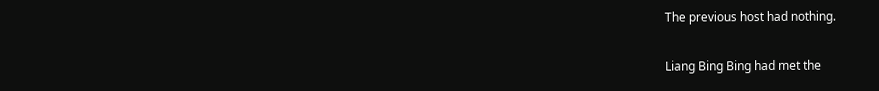The previous host had nothing.

Liang Bing Bing had met the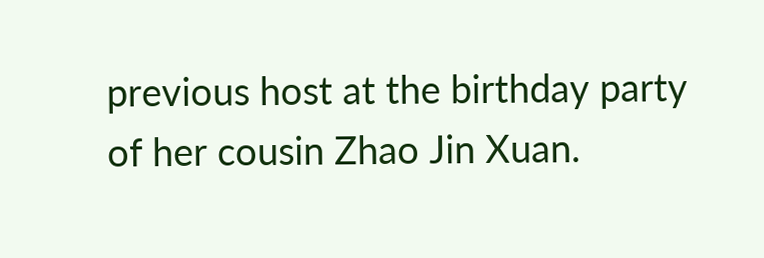previous host at the birthday party of her cousin Zhao Jin Xuan.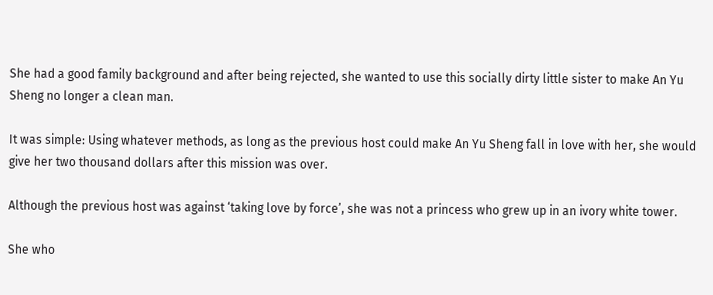She had a good family background and after being rejected, she wanted to use this socially dirty little sister to make An Yu Sheng no longer a clean man.

It was simple: Using whatever methods, as long as the previous host could make An Yu Sheng fall in love with her, she would give her two thousand dollars after this mission was over.

Although the previous host was against ‘taking love by force’, she was not a princess who grew up in an ivory white tower.

She who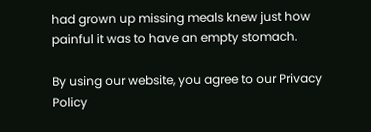had grown up missing meals knew just how painful it was to have an empty stomach.

By using our website, you agree to our Privacy Policy